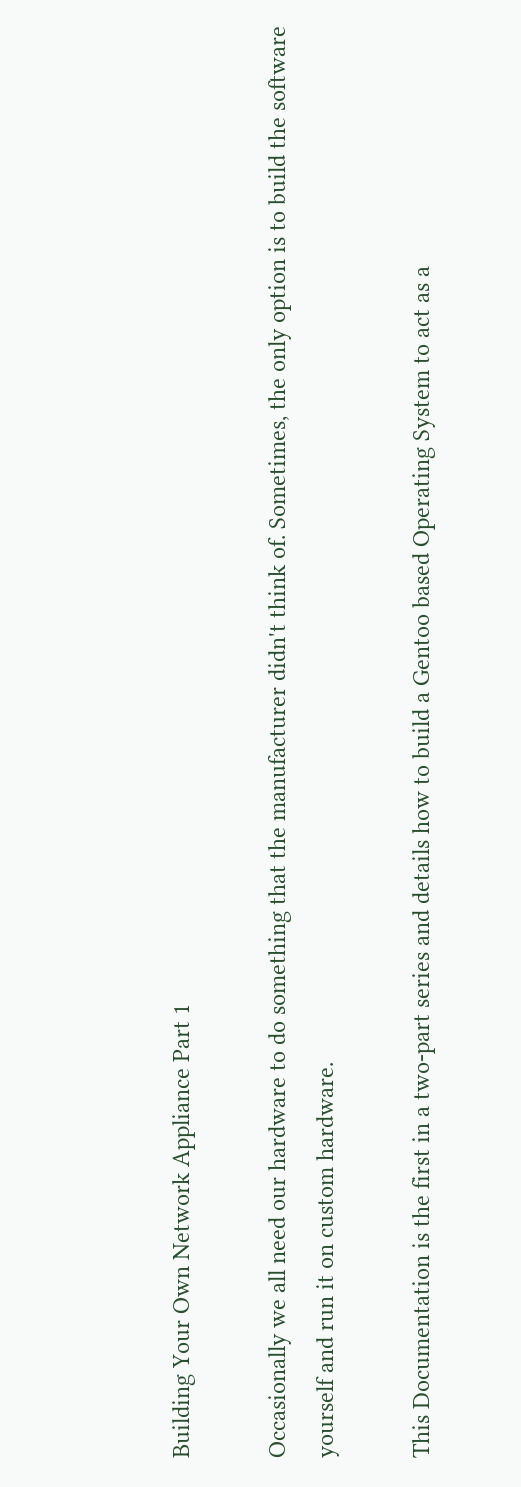Building Your Own Network Appliance Part 1

Occasionally we all need our hardware to do something that the manufacturer didn't think of. Sometimes, the only option is to build the software yourself and run it on custom hardware.

This Documentation is the first in a two-part series and details how to build a Gentoo based Operating System to act as a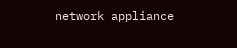network appliance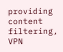providing content filtering, VPN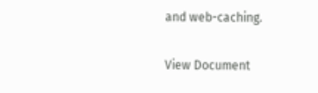and web-caching.


View Document